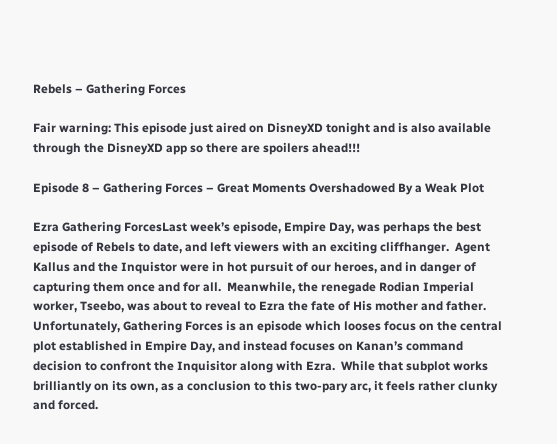Rebels – Gathering Forces

Fair warning: This episode just aired on DisneyXD tonight and is also available through the DisneyXD app so there are spoilers ahead!!!

Episode 8 – Gathering Forces – Great Moments Overshadowed By a Weak Plot

Ezra Gathering ForcesLast week’s episode, Empire Day, was perhaps the best episode of Rebels to date, and left viewers with an exciting cliffhanger.  Agent Kallus and the Inquistor were in hot pursuit of our heroes, and in danger of capturing them once and for all.  Meanwhile, the renegade Rodian Imperial worker, Tseebo, was about to reveal to Ezra the fate of His mother and father.  Unfortunately, Gathering Forces is an episode which looses focus on the central plot established in Empire Day, and instead focuses on Kanan’s command decision to confront the Inquisitor along with Ezra.  While that subplot works brilliantly on its own, as a conclusion to this two-pary arc, it feels rather clunky and forced.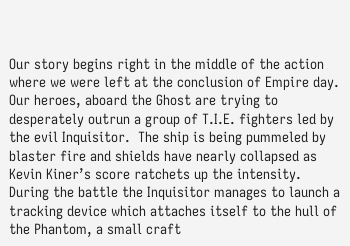Our story begins right in the middle of the action where we were left at the conclusion of Empire day.  Our heroes, aboard the Ghost are trying to desperately outrun a group of T.I.E. fighters led by the evil Inquisitor.  The ship is being pummeled by blaster fire and shields have nearly collapsed as Kevin Kiner’s score ratchets up the intensity.  During the battle the Inquisitor manages to launch a tracking device which attaches itself to the hull of the Phantom, a small craft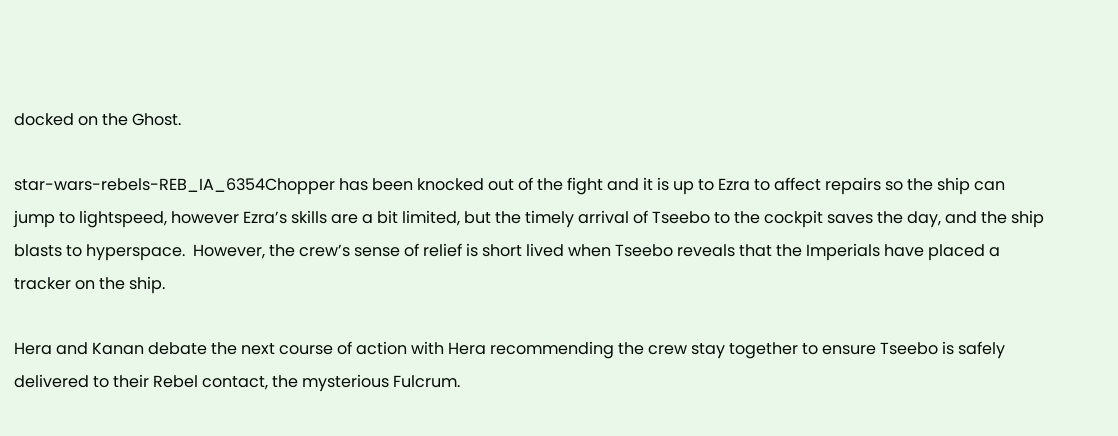docked on the Ghost.

star-wars-rebels-REB_IA_6354Chopper has been knocked out of the fight and it is up to Ezra to affect repairs so the ship can jump to lightspeed, however Ezra’s skills are a bit limited, but the timely arrival of Tseebo to the cockpit saves the day, and the ship blasts to hyperspace.  However, the crew’s sense of relief is short lived when Tseebo reveals that the Imperials have placed a tracker on the ship.

Hera and Kanan debate the next course of action with Hera recommending the crew stay together to ensure Tseebo is safely delivered to their Rebel contact, the mysterious Fulcrum.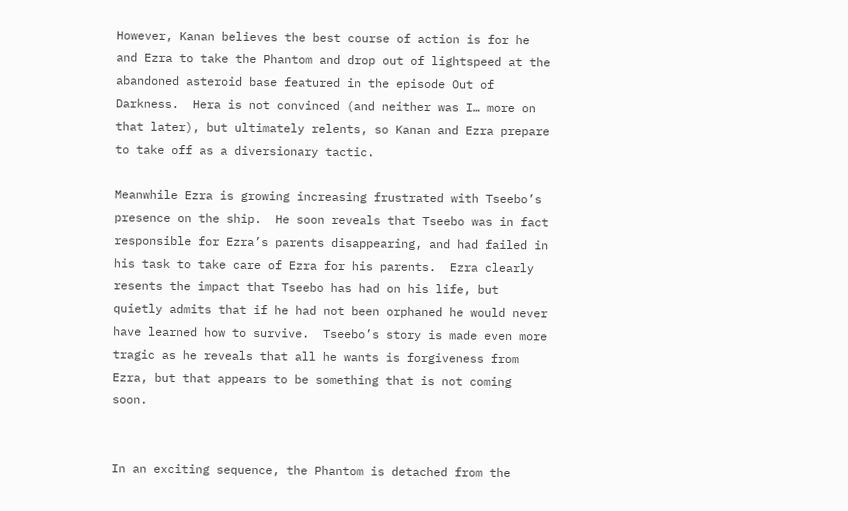However, Kanan believes the best course of action is for he and Ezra to take the Phantom and drop out of lightspeed at the abandoned asteroid base featured in the episode Out of Darkness.  Hera is not convinced (and neither was I… more on that later), but ultimately relents, so Kanan and Ezra prepare to take off as a diversionary tactic.

Meanwhile Ezra is growing increasing frustrated with Tseebo’s presence on the ship.  He soon reveals that Tseebo was in fact responsible for Ezra’s parents disappearing, and had failed in his task to take care of Ezra for his parents.  Ezra clearly resents the impact that Tseebo has had on his life, but quietly admits that if he had not been orphaned he would never have learned how to survive.  Tseebo’s story is made even more tragic as he reveals that all he wants is forgiveness from Ezra, but that appears to be something that is not coming soon.


In an exciting sequence, the Phantom is detached from the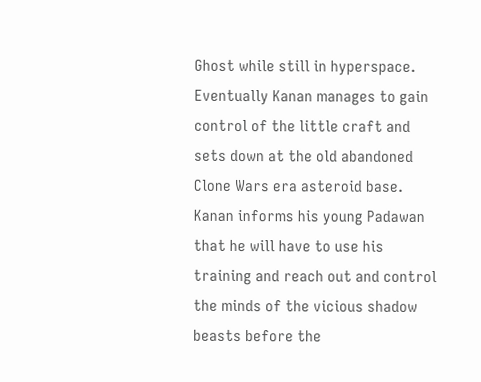Ghost while still in hyperspace.  Eventually Kanan manages to gain control of the little craft and sets down at the old abandoned Clone Wars era asteroid base.  Kanan informs his young Padawan that he will have to use his training and reach out and control the minds of the vicious shadow beasts before the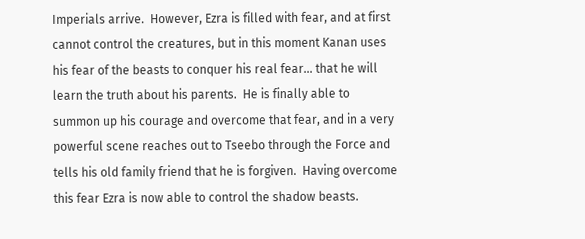Imperials arrive.  However, Ezra is filled with fear, and at first cannot control the creatures, but in this moment Kanan uses his fear of the beasts to conquer his real fear… that he will learn the truth about his parents.  He is finally able to summon up his courage and overcome that fear, and in a very powerful scene reaches out to Tseebo through the Force and tells his old family friend that he is forgiven.  Having overcome this fear Ezra is now able to control the shadow beasts.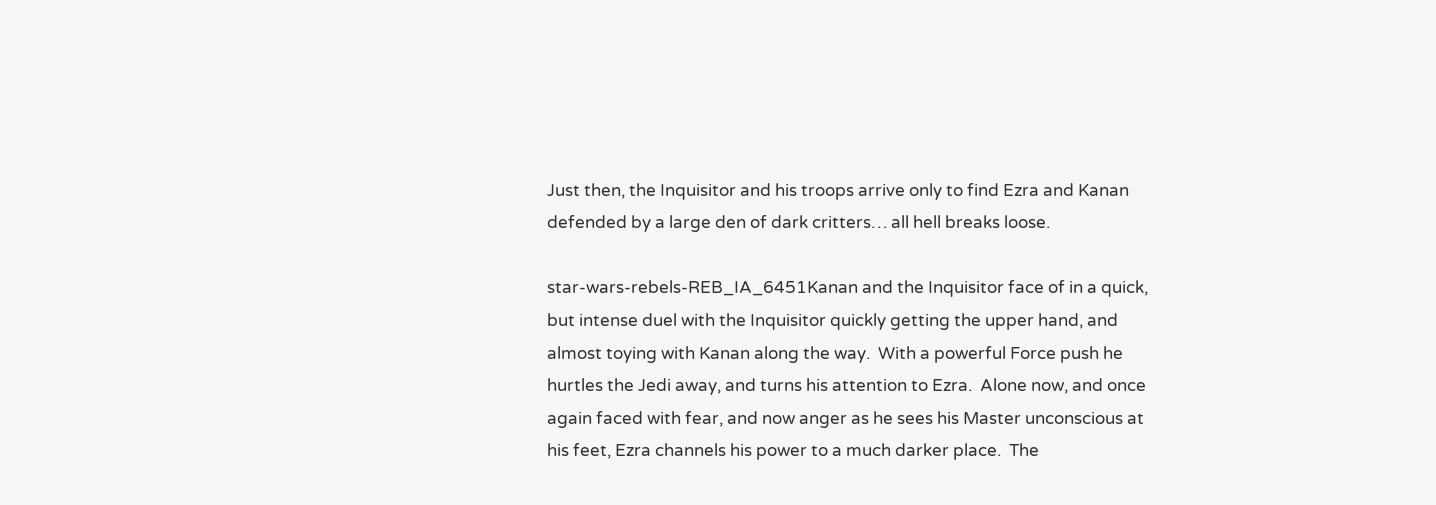Just then, the Inquisitor and his troops arrive only to find Ezra and Kanan defended by a large den of dark critters… all hell breaks loose.

star-wars-rebels-REB_IA_6451Kanan and the Inquisitor face of in a quick, but intense duel with the Inquisitor quickly getting the upper hand, and almost toying with Kanan along the way.  With a powerful Force push he hurtles the Jedi away, and turns his attention to Ezra.  Alone now, and once again faced with fear, and now anger as he sees his Master unconscious at his feet, Ezra channels his power to a much darker place.  The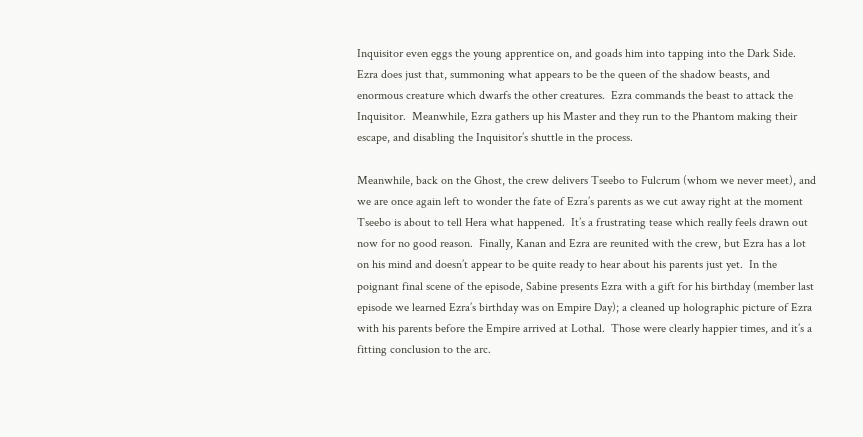Inquisitor even eggs the young apprentice on, and goads him into tapping into the Dark Side.  Ezra does just that, summoning what appears to be the queen of the shadow beasts, and enormous creature which dwarfs the other creatures.  Ezra commands the beast to attack the Inquisitor.  Meanwhile, Ezra gathers up his Master and they run to the Phantom making their escape, and disabling the Inquisitor’s shuttle in the process.

Meanwhile, back on the Ghost, the crew delivers Tseebo to Fulcrum (whom we never meet), and we are once again left to wonder the fate of Ezra’s parents as we cut away right at the moment Tseebo is about to tell Hera what happened.  It’s a frustrating tease which really feels drawn out now for no good reason.  Finally, Kanan and Ezra are reunited with the crew, but Ezra has a lot on his mind and doesn’t appear to be quite ready to hear about his parents just yet.  In the poignant final scene of the episode, Sabine presents Ezra with a gift for his birthday (member last episode we learned Ezra’s birthday was on Empire Day); a cleaned up holographic picture of Ezra with his parents before the Empire arrived at Lothal.  Those were clearly happier times, and it’s a fitting conclusion to the arc.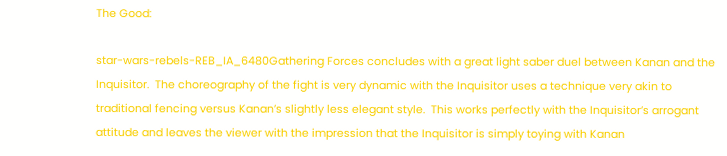The Good:

star-wars-rebels-REB_IA_6480Gathering Forces concludes with a great light saber duel between Kanan and the Inquisitor.  The choreography of the fight is very dynamic with the Inquisitor uses a technique very akin to traditional fencing versus Kanan’s slightly less elegant style.  This works perfectly with the Inquisitor’s arrogant attitude and leaves the viewer with the impression that the Inquisitor is simply toying with Kanan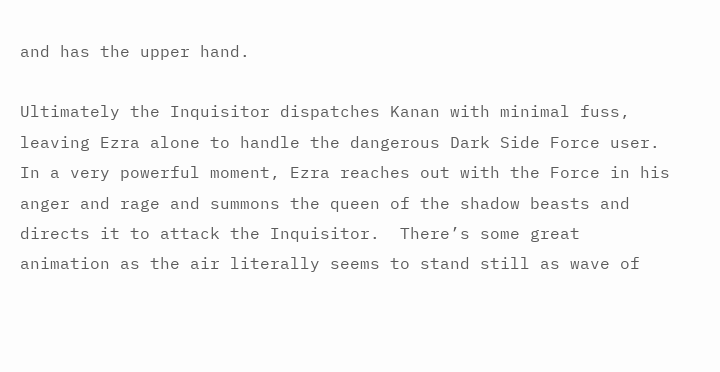and has the upper hand.

Ultimately the Inquisitor dispatches Kanan with minimal fuss, leaving Ezra alone to handle the dangerous Dark Side Force user.  In a very powerful moment, Ezra reaches out with the Force in his anger and rage and summons the queen of the shadow beasts and directs it to attack the Inquisitor.  There’s some great animation as the air literally seems to stand still as wave of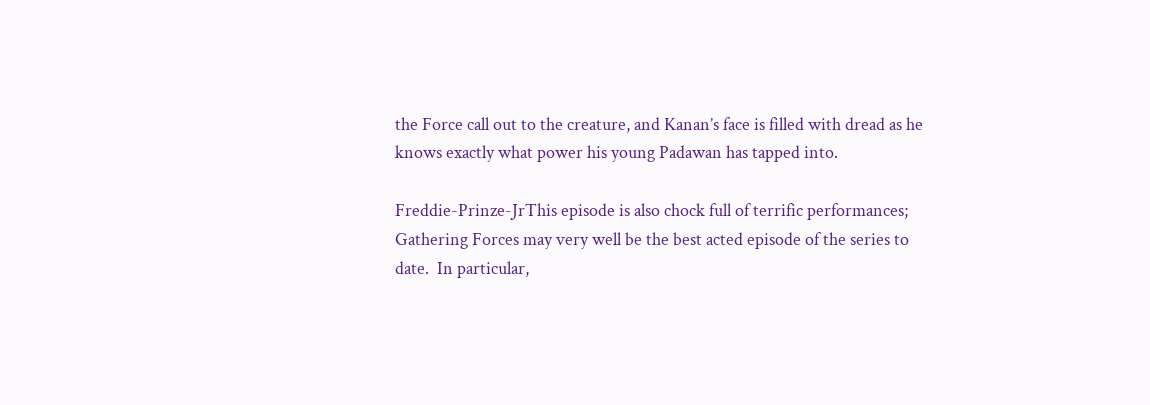the Force call out to the creature, and Kanan’s face is filled with dread as he knows exactly what power his young Padawan has tapped into.

Freddie-Prinze-JrThis episode is also chock full of terrific performances; Gathering Forces may very well be the best acted episode of the series to date.  In particular,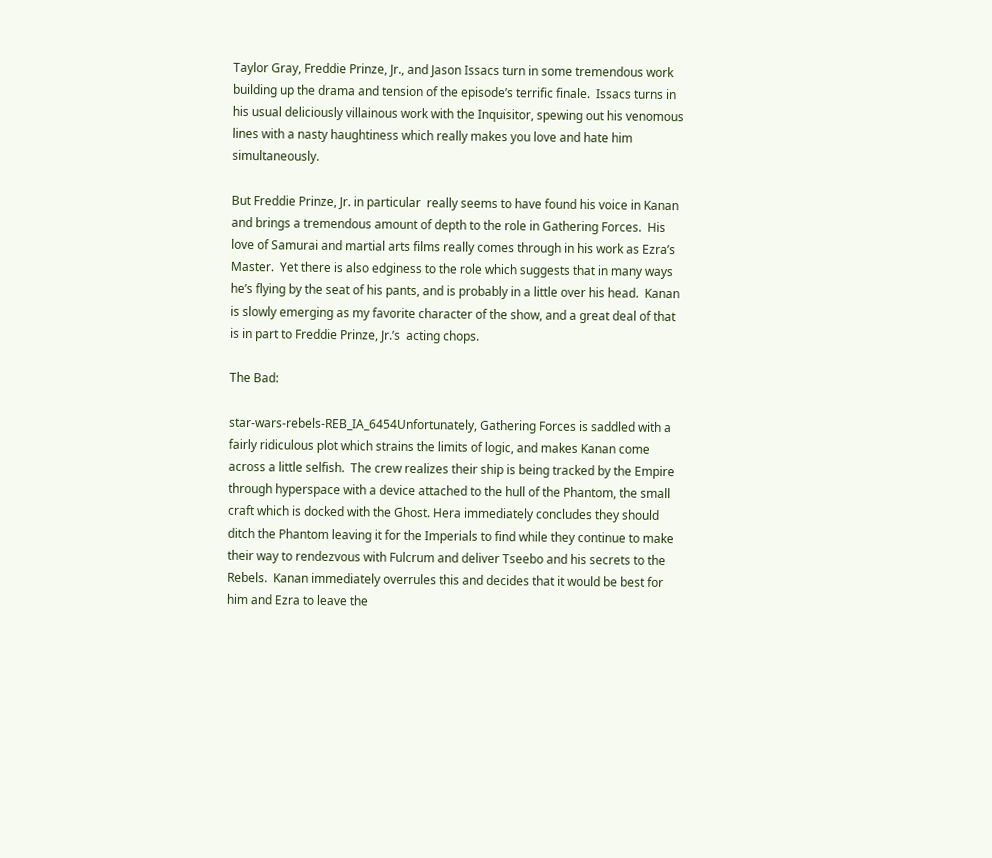Taylor Gray, Freddie Prinze, Jr., and Jason Issacs turn in some tremendous work building up the drama and tension of the episode’s terrific finale.  Issacs turns in his usual deliciously villainous work with the Inquisitor, spewing out his venomous lines with a nasty haughtiness which really makes you love and hate him simultaneously.

But Freddie Prinze, Jr. in particular  really seems to have found his voice in Kanan and brings a tremendous amount of depth to the role in Gathering Forces.  His love of Samurai and martial arts films really comes through in his work as Ezra’s Master.  Yet there is also edginess to the role which suggests that in many ways he’s flying by the seat of his pants, and is probably in a little over his head.  Kanan is slowly emerging as my favorite character of the show, and a great deal of that is in part to Freddie Prinze, Jr.’s  acting chops.

The Bad:

star-wars-rebels-REB_IA_6454Unfortunately, Gathering Forces is saddled with a fairly ridiculous plot which strains the limits of logic, and makes Kanan come across a little selfish.  The crew realizes their ship is being tracked by the Empire through hyperspace with a device attached to the hull of the Phantom, the small craft which is docked with the Ghost. Hera immediately concludes they should ditch the Phantom leaving it for the Imperials to find while they continue to make their way to rendezvous with Fulcrum and deliver Tseebo and his secrets to the Rebels.  Kanan immediately overrules this and decides that it would be best for him and Ezra to leave the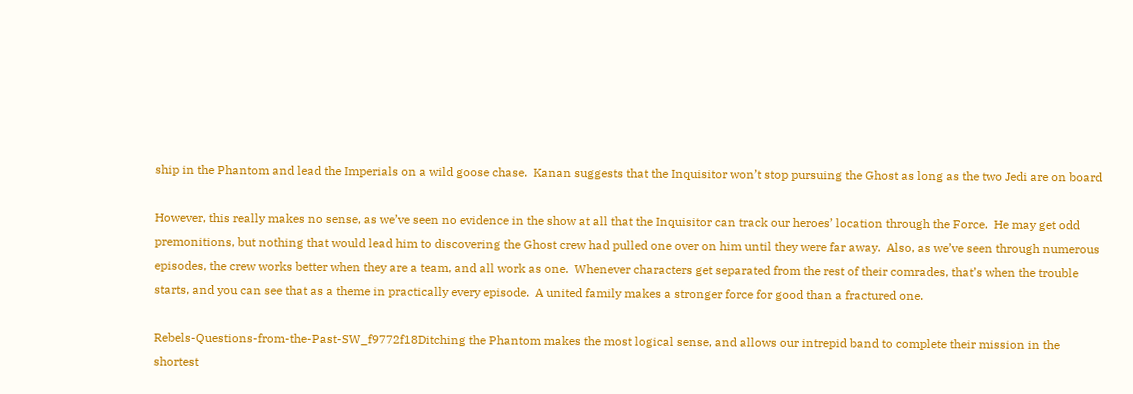ship in the Phantom and lead the Imperials on a wild goose chase.  Kanan suggests that the Inquisitor won’t stop pursuing the Ghost as long as the two Jedi are on board

However, this really makes no sense, as we’ve seen no evidence in the show at all that the Inquisitor can track our heroes’ location through the Force.  He may get odd premonitions, but nothing that would lead him to discovering the Ghost crew had pulled one over on him until they were far away.  Also, as we’ve seen through numerous episodes, the crew works better when they are a team, and all work as one.  Whenever characters get separated from the rest of their comrades, that’s when the trouble starts, and you can see that as a theme in practically every episode.  A united family makes a stronger force for good than a fractured one.

Rebels-Questions-from-the-Past-SW_f9772f18Ditching the Phantom makes the most logical sense, and allows our intrepid band to complete their mission in the shortest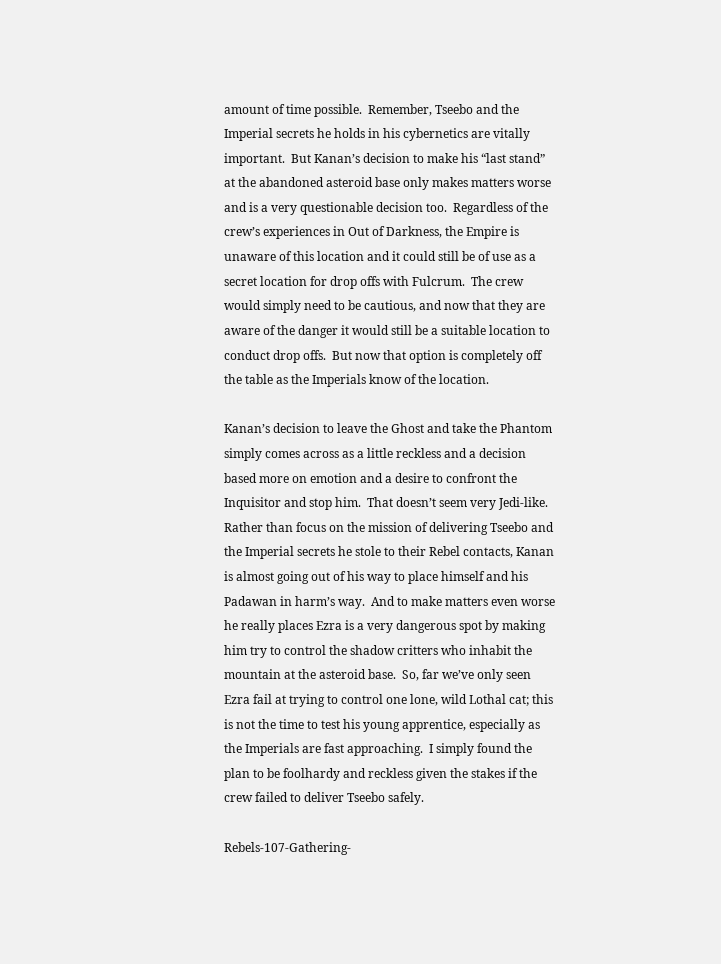amount of time possible.  Remember, Tseebo and the Imperial secrets he holds in his cybernetics are vitally important.  But Kanan’s decision to make his “last stand” at the abandoned asteroid base only makes matters worse and is a very questionable decision too.  Regardless of the crew’s experiences in Out of Darkness, the Empire is unaware of this location and it could still be of use as a secret location for drop offs with Fulcrum.  The crew would simply need to be cautious, and now that they are aware of the danger it would still be a suitable location to conduct drop offs.  But now that option is completely off the table as the Imperials know of the location.

Kanan’s decision to leave the Ghost and take the Phantom simply comes across as a little reckless and a decision based more on emotion and a desire to confront the Inquisitor and stop him.  That doesn’t seem very Jedi-like.  Rather than focus on the mission of delivering Tseebo and the Imperial secrets he stole to their Rebel contacts, Kanan is almost going out of his way to place himself and his Padawan in harm’s way.  And to make matters even worse he really places Ezra is a very dangerous spot by making him try to control the shadow critters who inhabit the mountain at the asteroid base.  So, far we’ve only seen Ezra fail at trying to control one lone, wild Lothal cat; this is not the time to test his young apprentice, especially as the Imperials are fast approaching.  I simply found the plan to be foolhardy and reckless given the stakes if the crew failed to deliver Tseebo safely.

Rebels-107-Gathering-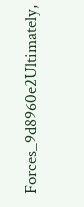Forces_9d8960e2Ultimately,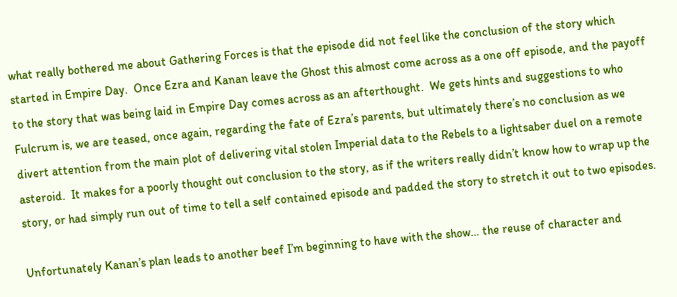what really bothered me about Gathering Forces is that the episode did not feel like the conclusion of the story which started in Empire Day.  Once Ezra and Kanan leave the Ghost this almost come across as a one off episode, and the payoff to the story that was being laid in Empire Day comes across as an afterthought.  We gets hints and suggestions to who Fulcrum is, we are teased, once again, regarding the fate of Ezra’s parents, but ultimately there’s no conclusion as we divert attention from the main plot of delivering vital stolen Imperial data to the Rebels to a lightsaber duel on a remote asteroid.  It makes for a poorly thought out conclusion to the story, as if the writers really didn’t know how to wrap up the story, or had simply run out of time to tell a self contained episode and padded the story to stretch it out to two episodes.

Unfortunately Kanan’s plan leads to another beef I’m beginning to have with the show… the reuse of character and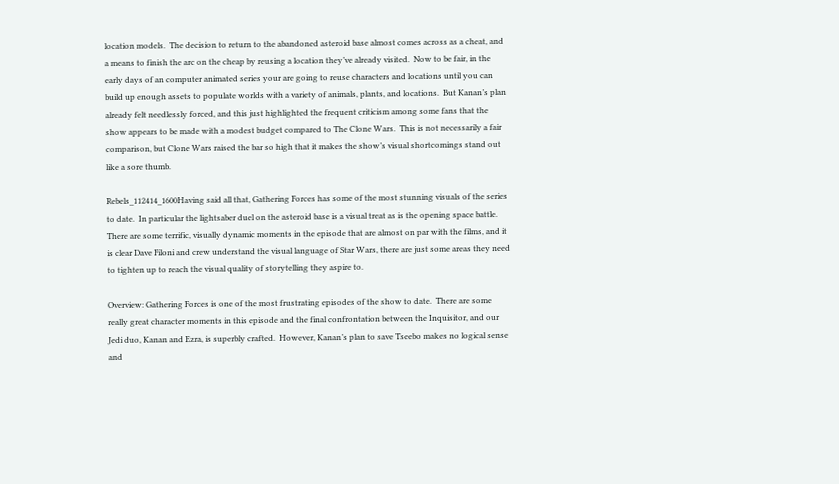location models.  The decision to return to the abandoned asteroid base almost comes across as a cheat, and a means to finish the arc on the cheap by reusing a location they’ve already visited.  Now to be fair, in the early days of an computer animated series your are going to reuse characters and locations until you can build up enough assets to populate worlds with a variety of animals, plants, and locations.  But Kanan’s plan already felt needlessly forced, and this just highlighted the frequent criticism among some fans that the show appears to be made with a modest budget compared to The Clone Wars.  This is not necessarily a fair comparison, but Clone Wars raised the bar so high that it makes the show’s visual shortcomings stand out like a sore thumb.

Rebels_112414_1600Having said all that, Gathering Forces has some of the most stunning visuals of the series to date.  In particular the lightsaber duel on the asteroid base is a visual treat as is the opening space battle.  There are some terrific, visually dynamic moments in the episode that are almost on par with the films, and it is clear Dave Filoni and crew understand the visual language of Star Wars, there are just some areas they need to tighten up to reach the visual quality of storytelling they aspire to.

Overview: Gathering Forces is one of the most frustrating episodes of the show to date.  There are some really great character moments in this episode and the final confrontation between the Inquisitor, and our Jedi duo, Kanan and Ezra, is superbly crafted.  However, Kanan’s plan to save Tseebo makes no logical sense and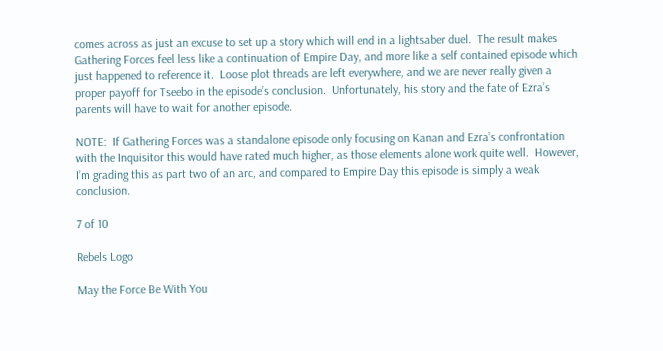comes across as just an excuse to set up a story which will end in a lightsaber duel.  The result makes Gathering Forces feel less like a continuation of Empire Day, and more like a self contained episode which just happened to reference it.  Loose plot threads are left everywhere, and we are never really given a proper payoff for Tseebo in the episode’s conclusion.  Unfortunately, his story and the fate of Ezra’s parents will have to wait for another episode.

NOTE:  If Gathering Forces was a standalone episode only focusing on Kanan and Ezra’s confrontation with the Inquisitor this would have rated much higher, as those elements alone work quite well.  However, I’m grading this as part two of an arc, and compared to Empire Day this episode is simply a weak conclusion.

7 of 10

Rebels Logo

May the Force Be With You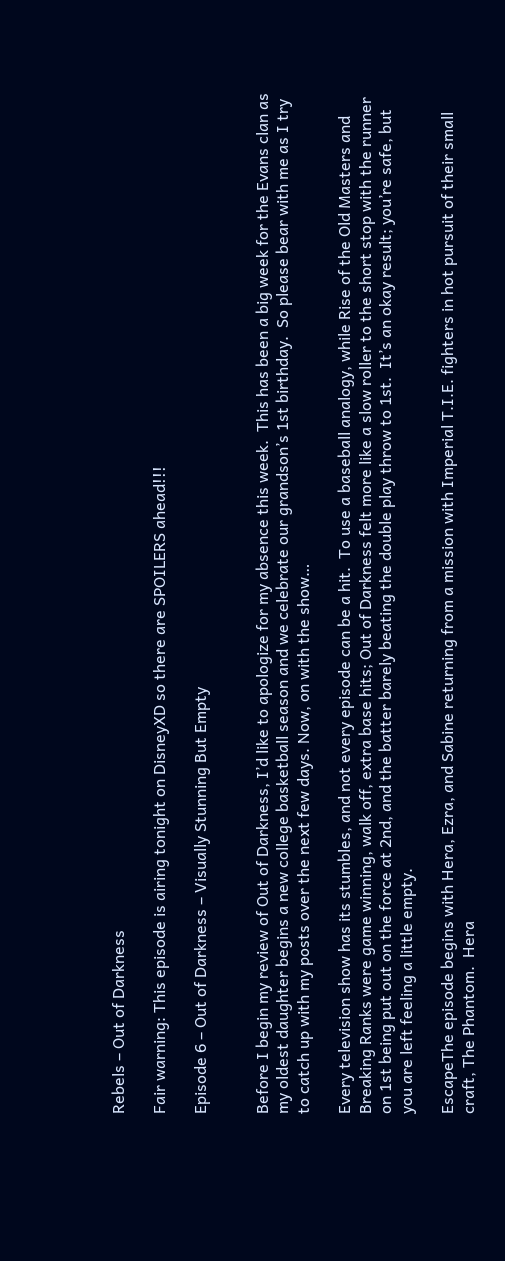Rebels – Out of Darkness

Fair warning: This episode is airing tonight on DisneyXD so there are SPOILERS ahead!!!

Episode 6 – Out of Darkness – Visually Stunning But Empty


Before I begin my review of Out of Darkness, I’d like to apologize for my absence this week.  This has been a big week for the Evans clan as my oldest daughter begins a new college basketball season and we celebrate our grandson’s 1st birthday.  So please bear with me as I try to catch up with my posts over the next few days. Now, on with the show…

Every television show has its stumbles, and not every episode can be a hit.  To use a baseball analogy, while Rise of the Old Masters and Breaking Ranks were game winning, walk off, extra base hits; Out of Darkness felt more like a slow roller to the short stop with the runner on 1st being put out on the force at 2nd, and the batter barely beating the double play throw to 1st.  It’s an okay result; you’re safe, but you are left feeling a little empty.

EscapeThe episode begins with Hera, Ezra, and Sabine returning from a mission with Imperial T.I.E. fighters in hot pursuit of their small craft, The Phantom.  Hera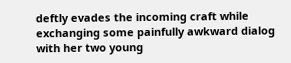deftly evades the incoming craft while exchanging some painfully awkward dialog with her two young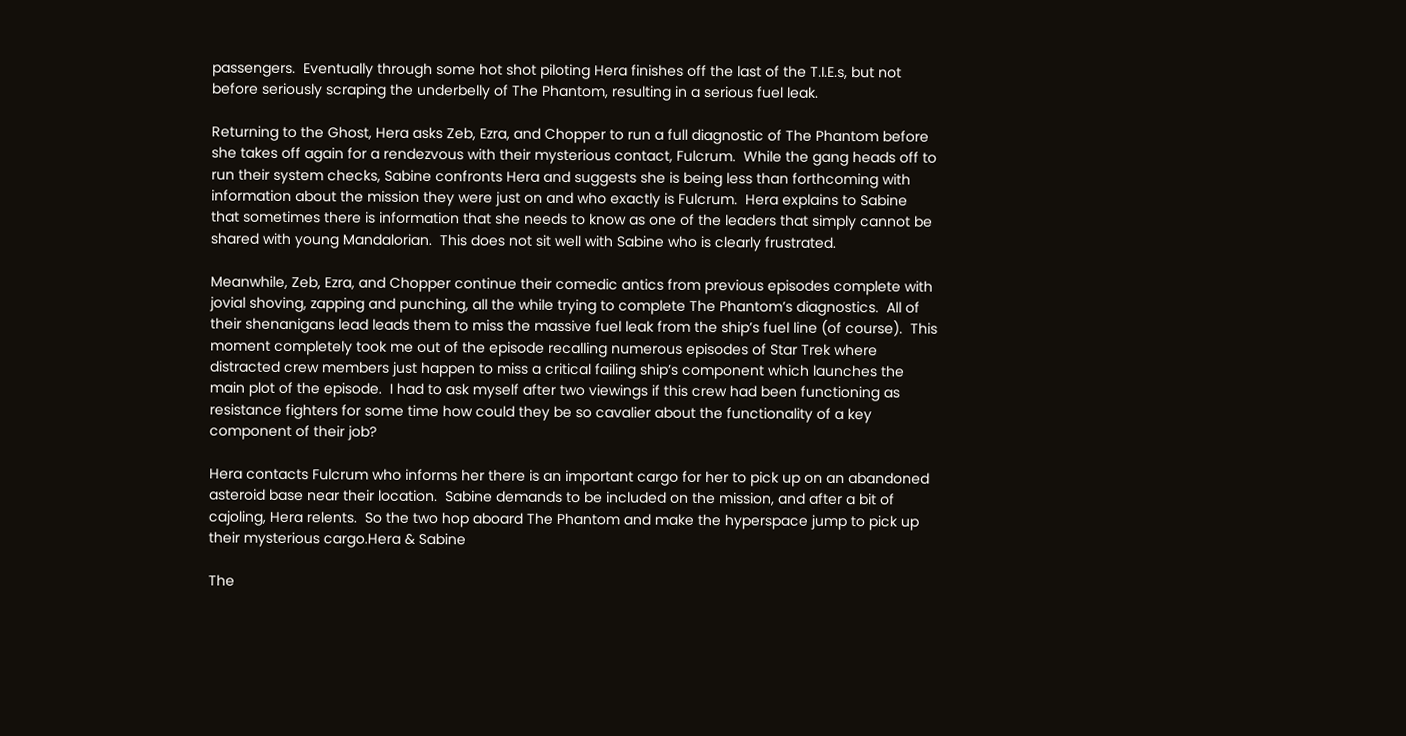passengers.  Eventually through some hot shot piloting Hera finishes off the last of the T.I.E.s, but not before seriously scraping the underbelly of The Phantom, resulting in a serious fuel leak.

Returning to the Ghost, Hera asks Zeb, Ezra, and Chopper to run a full diagnostic of The Phantom before she takes off again for a rendezvous with their mysterious contact, Fulcrum.  While the gang heads off to run their system checks, Sabine confronts Hera and suggests she is being less than forthcoming with information about the mission they were just on and who exactly is Fulcrum.  Hera explains to Sabine that sometimes there is information that she needs to know as one of the leaders that simply cannot be shared with young Mandalorian.  This does not sit well with Sabine who is clearly frustrated.

Meanwhile, Zeb, Ezra, and Chopper continue their comedic antics from previous episodes complete with jovial shoving, zapping and punching, all the while trying to complete The Phantom’s diagnostics.  All of their shenanigans lead leads them to miss the massive fuel leak from the ship’s fuel line (of course).  This moment completely took me out of the episode recalling numerous episodes of Star Trek where distracted crew members just happen to miss a critical failing ship’s component which launches the main plot of the episode.  I had to ask myself after two viewings if this crew had been functioning as resistance fighters for some time how could they be so cavalier about the functionality of a key component of their job?

Hera contacts Fulcrum who informs her there is an important cargo for her to pick up on an abandoned asteroid base near their location.  Sabine demands to be included on the mission, and after a bit of cajoling, Hera relents.  So the two hop aboard The Phantom and make the hyperspace jump to pick up their mysterious cargo.Hera & Sabine

The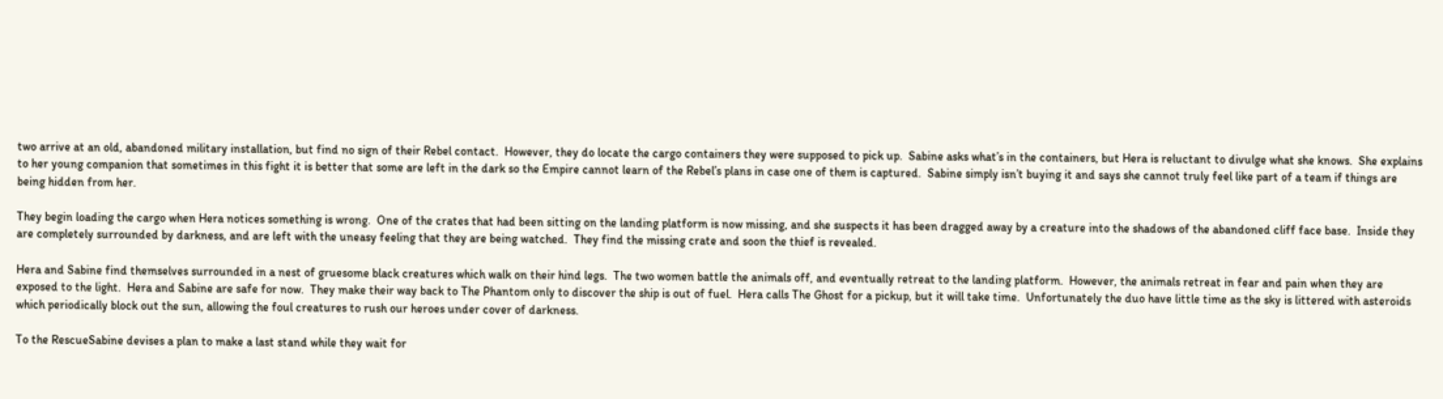two arrive at an old, abandoned military installation, but find no sign of their Rebel contact.  However, they do locate the cargo containers they were supposed to pick up.  Sabine asks what’s in the containers, but Hera is reluctant to divulge what she knows.  She explains to her young companion that sometimes in this fight it is better that some are left in the dark so the Empire cannot learn of the Rebel’s plans in case one of them is captured.  Sabine simply isn’t buying it and says she cannot truly feel like part of a team if things are being hidden from her.

They begin loading the cargo when Hera notices something is wrong.  One of the crates that had been sitting on the landing platform is now missing, and she suspects it has been dragged away by a creature into the shadows of the abandoned cliff face base.  Inside they are completely surrounded by darkness, and are left with the uneasy feeling that they are being watched.  They find the missing crate and soon the thief is revealed.

Hera and Sabine find themselves surrounded in a nest of gruesome black creatures which walk on their hind legs.  The two women battle the animals off, and eventually retreat to the landing platform.  However, the animals retreat in fear and pain when they are exposed to the light.  Hera and Sabine are safe for now.  They make their way back to The Phantom only to discover the ship is out of fuel.  Hera calls The Ghost for a pickup, but it will take time.  Unfortunately the duo have little time as the sky is littered with asteroids which periodically block out the sun, allowing the foul creatures to rush our heroes under cover of darkness.

To the RescueSabine devises a plan to make a last stand while they wait for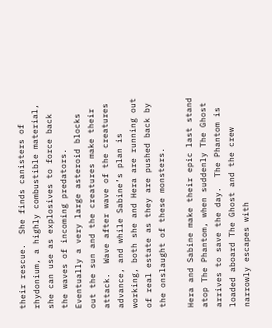their rescue.  She finds canisters of rhydonium, a highly combustible material,  she can use as explosives to force back the waves of incoming predators.  Eventually a very large asteroid blocks out the sun and the creatures make their attack.  Wave after wave of the creatures advance, and while Sabine’s plan is working, both she and Hera are running out of real estate as they are pushed back by the onslaught of these monsters.

Hera and Sabine make their epic last stand atop The Phantom, when suddenly The Ghost arrives to save the day.  The Phantom is loaded aboard The Ghost and the crew narrowly escapes with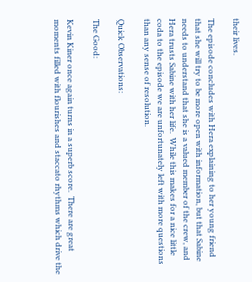their lives.

The episode concludes with Hera explaining to her young friend that she will try to be more open with information, but that Sabine needs to understand that she is a valued member of the crew, and Hera trusts Sabine with her life.  While this makes for a nice little coda to the episode we are unfortunately left with more questions than any sense of resolution.

Quick Observations:

The Good:

Kevin Kiner once again turns in a superb score.  There are great moments filled with flourishes and staccato rhythms which drive the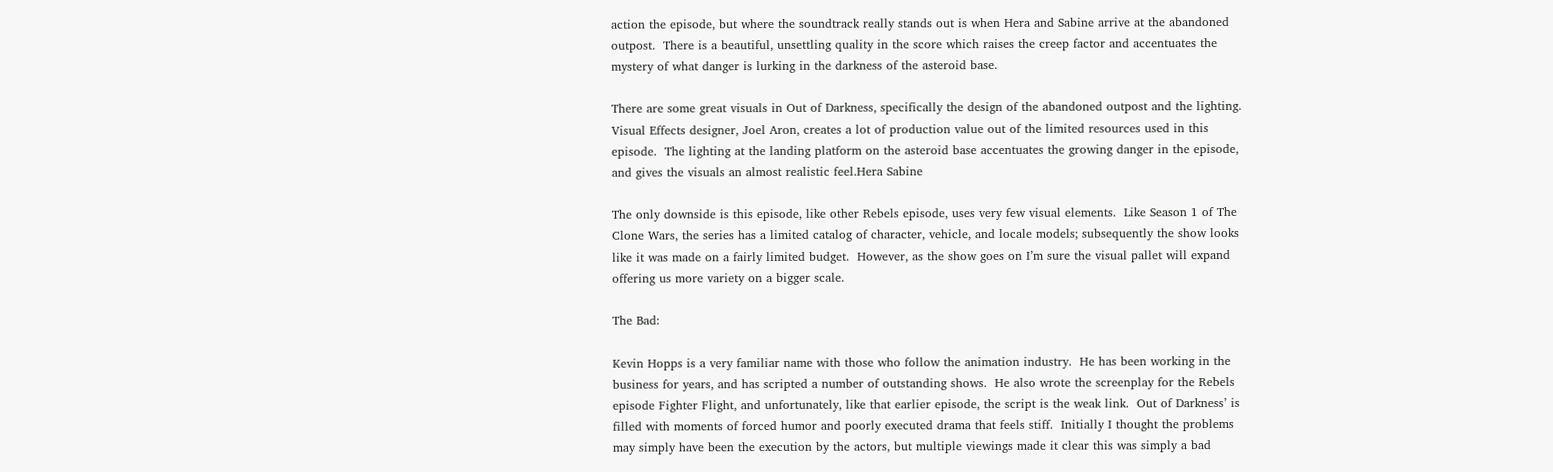action the episode, but where the soundtrack really stands out is when Hera and Sabine arrive at the abandoned outpost.  There is a beautiful, unsettling quality in the score which raises the creep factor and accentuates the mystery of what danger is lurking in the darkness of the asteroid base.

There are some great visuals in Out of Darkness, specifically the design of the abandoned outpost and the lighting.  Visual Effects designer, Joel Aron, creates a lot of production value out of the limited resources used in this episode.  The lighting at the landing platform on the asteroid base accentuates the growing danger in the episode, and gives the visuals an almost realistic feel.Hera Sabine

The only downside is this episode, like other Rebels episode, uses very few visual elements.  Like Season 1 of The Clone Wars, the series has a limited catalog of character, vehicle, and locale models; subsequently the show looks like it was made on a fairly limited budget.  However, as the show goes on I’m sure the visual pallet will expand offering us more variety on a bigger scale.

The Bad:

Kevin Hopps is a very familiar name with those who follow the animation industry.  He has been working in the business for years, and has scripted a number of outstanding shows.  He also wrote the screenplay for the Rebels episode Fighter Flight, and unfortunately, like that earlier episode, the script is the weak link.  Out of Darkness’ is filled with moments of forced humor and poorly executed drama that feels stiff.  Initially I thought the problems may simply have been the execution by the actors, but multiple viewings made it clear this was simply a bad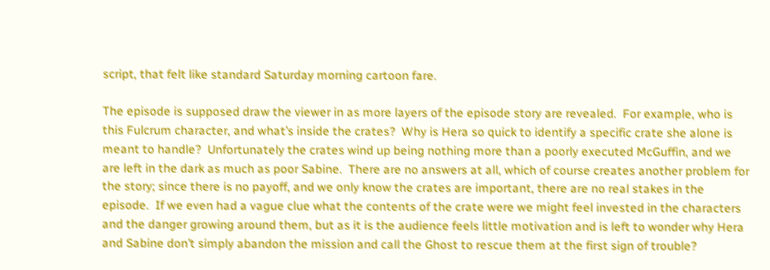script, that felt like standard Saturday morning cartoon fare.

The episode is supposed draw the viewer in as more layers of the episode story are revealed.  For example, who is this Fulcrum character, and what’s inside the crates?  Why is Hera so quick to identify a specific crate she alone is meant to handle?  Unfortunately the crates wind up being nothing more than a poorly executed McGuffin, and we are left in the dark as much as poor Sabine.  There are no answers at all, which of course creates another problem for the story; since there is no payoff, and we only know the crates are important, there are no real stakes in the episode.  If we even had a vague clue what the contents of the crate were we might feel invested in the characters and the danger growing around them, but as it is the audience feels little motivation and is left to wonder why Hera and Sabine don’t simply abandon the mission and call the Ghost to rescue them at the first sign of trouble?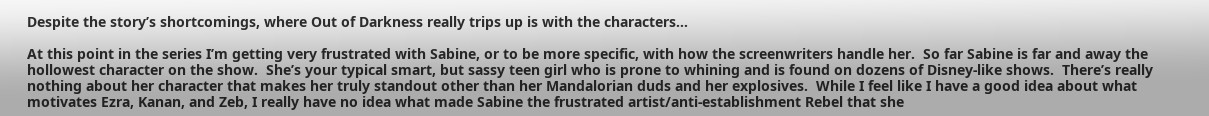Despite the story’s shortcomings, where Out of Darkness really trips up is with the characters…

At this point in the series I’m getting very frustrated with Sabine, or to be more specific, with how the screenwriters handle her.  So far Sabine is far and away the hollowest character on the show.  She’s your typical smart, but sassy teen girl who is prone to whining and is found on dozens of Disney-like shows.  There’s really nothing about her character that makes her truly standout other than her Mandalorian duds and her explosives.  While I feel like I have a good idea about what motivates Ezra, Kanan, and Zeb, I really have no idea what made Sabine the frustrated artist/anti-establishment Rebel that she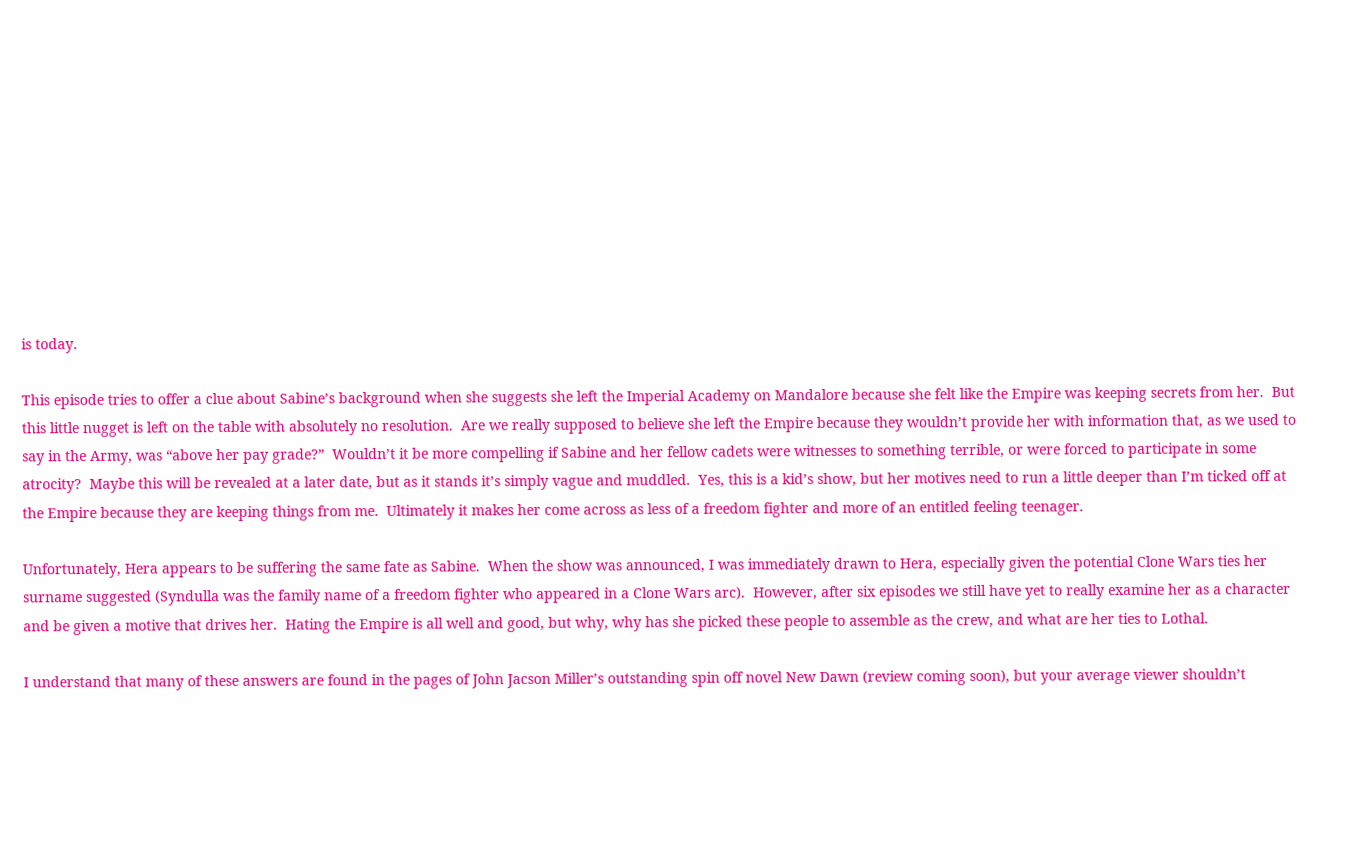is today.

This episode tries to offer a clue about Sabine’s background when she suggests she left the Imperial Academy on Mandalore because she felt like the Empire was keeping secrets from her.  But this little nugget is left on the table with absolutely no resolution.  Are we really supposed to believe she left the Empire because they wouldn’t provide her with information that, as we used to say in the Army, was “above her pay grade?”  Wouldn’t it be more compelling if Sabine and her fellow cadets were witnesses to something terrible, or were forced to participate in some atrocity?  Maybe this will be revealed at a later date, but as it stands it’s simply vague and muddled.  Yes, this is a kid’s show, but her motives need to run a little deeper than I’m ticked off at the Empire because they are keeping things from me.  Ultimately it makes her come across as less of a freedom fighter and more of an entitled feeling teenager.

Unfortunately, Hera appears to be suffering the same fate as Sabine.  When the show was announced, I was immediately drawn to Hera, especially given the potential Clone Wars ties her surname suggested (Syndulla was the family name of a freedom fighter who appeared in a Clone Wars arc).  However, after six episodes we still have yet to really examine her as a character and be given a motive that drives her.  Hating the Empire is all well and good, but why, why has she picked these people to assemble as the crew, and what are her ties to Lothal.

I understand that many of these answers are found in the pages of John Jacson Miller’s outstanding spin off novel New Dawn (review coming soon), but your average viewer shouldn’t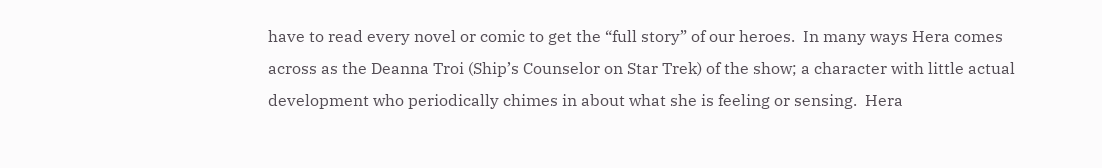have to read every novel or comic to get the “full story” of our heroes.  In many ways Hera comes across as the Deanna Troi (Ship’s Counselor on Star Trek) of the show; a character with little actual development who periodically chimes in about what she is feeling or sensing.  Hera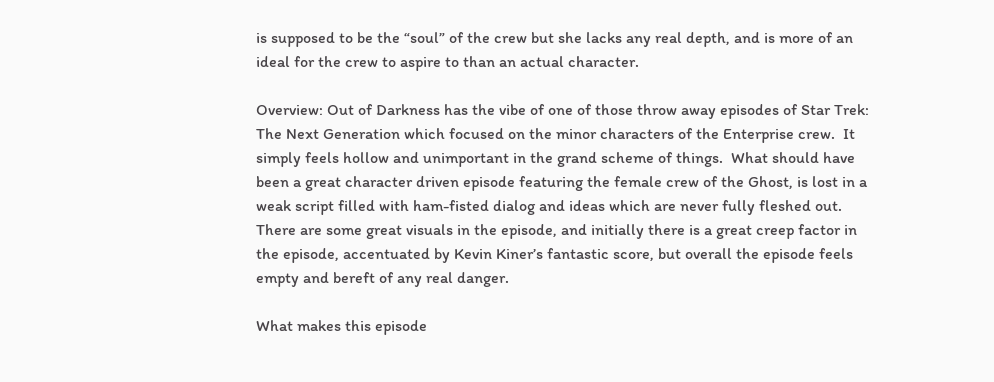is supposed to be the “soul” of the crew but she lacks any real depth, and is more of an ideal for the crew to aspire to than an actual character.

Overview: Out of Darkness has the vibe of one of those throw away episodes of Star Trek: The Next Generation which focused on the minor characters of the Enterprise crew.  It simply feels hollow and unimportant in the grand scheme of things.  What should have been a great character driven episode featuring the female crew of the Ghost, is lost in a weak script filled with ham-fisted dialog and ideas which are never fully fleshed out.  There are some great visuals in the episode, and initially there is a great creep factor in the episode, accentuated by Kevin Kiner’s fantastic score, but overall the episode feels empty and bereft of any real danger.

What makes this episode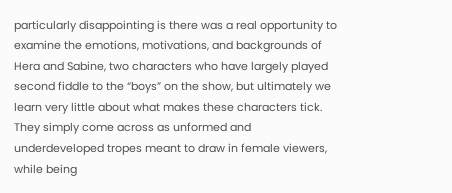particularly disappointing is there was a real opportunity to examine the emotions, motivations, and backgrounds of Hera and Sabine, two characters who have largely played second fiddle to the “boys” on the show, but ultimately we learn very little about what makes these characters tick.  They simply come across as unformed and underdeveloped tropes meant to draw in female viewers, while being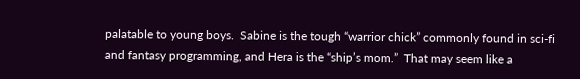palatable to young boys.  Sabine is the tough “warrior chick” commonly found in sci-fi and fantasy programming, and Hera is the “ship’s mom.”  That may seem like a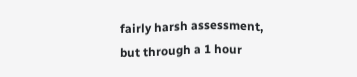fairly harsh assessment, but through a 1 hour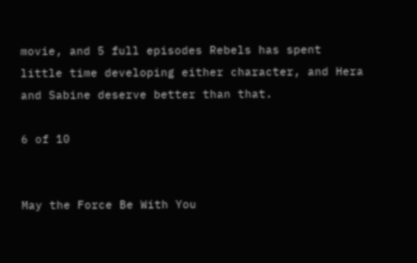movie, and 5 full episodes Rebels has spent little time developing either character, and Hera and Sabine deserve better than that.

6 of 10


May the Force Be With You